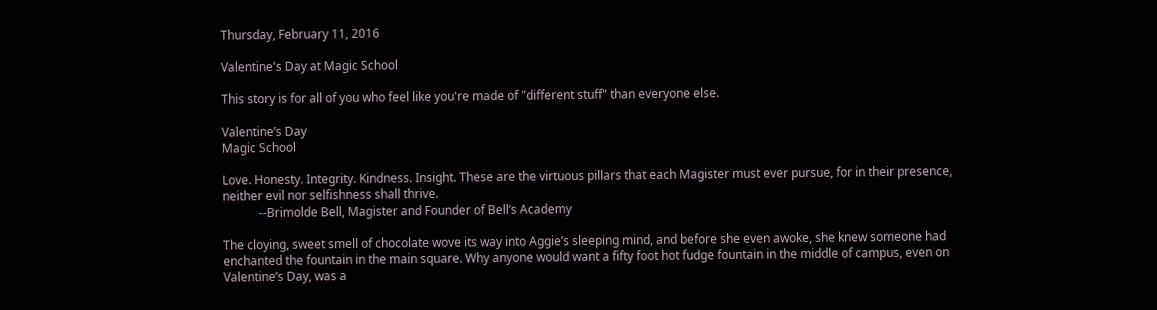Thursday, February 11, 2016

Valentine's Day at Magic School

This story is for all of you who feel like you're made of "different stuff" than everyone else.

Valentine’s Day
Magic School

Love. Honesty. Integrity. Kindness. Insight. These are the virtuous pillars that each Magister must ever pursue, for in their presence, neither evil nor selfishness shall thrive.
            --Brimolde Bell, Magister and Founder of Bell’s Academy

The cloying, sweet smell of chocolate wove its way into Aggie’s sleeping mind, and before she even awoke, she knew someone had enchanted the fountain in the main square. Why anyone would want a fifty foot hot fudge fountain in the middle of campus, even on Valentine’s Day, was a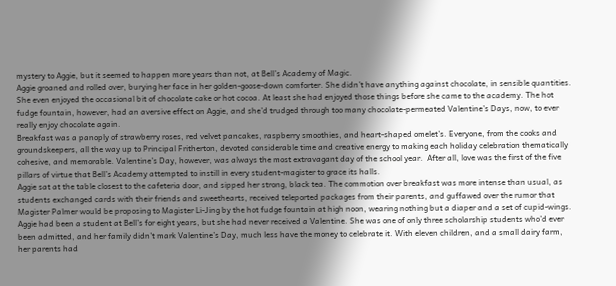mystery to Aggie, but it seemed to happen more years than not, at Bell’s Academy of Magic.
Aggie groaned and rolled over, burying her face in her golden-goose-down comforter. She didn’t have anything against chocolate, in sensible quantities. She even enjoyed the occasional bit of chocolate cake or hot cocoa. At least she had enjoyed those things before she came to the academy. The hot fudge fountain, however, had an aversive effect on Aggie, and she’d trudged through too many chocolate-permeated Valentine’s Days, now, to ever really enjoy chocolate again.
Breakfast was a panoply of strawberry roses, red velvet pancakes, raspberry smoothies, and heart-shaped omelet’s. Everyone, from the cooks and groundskeepers, all the way up to Principal Fritherton, devoted considerable time and creative energy to making each holiday celebration thematically cohesive, and memorable. Valentine’s Day, however, was always the most extravagant day of the school year.  After all, love was the first of the five pillars of virtue that Bell’s Academy attempted to instill in every student-magister to grace its halls.
Aggie sat at the table closest to the cafeteria door, and sipped her strong, black tea. The commotion over breakfast was more intense than usual, as students exchanged cards with their friends and sweethearts, received teleported packages from their parents, and guffawed over the rumor that Magister Palmer would be proposing to Magister Li-Jing by the hot fudge fountain at high noon, wearing nothing but a diaper and a set of cupid-wings.
Aggie had been a student at Bell’s for eight years, but she had never received a Valentine. She was one of only three scholarship students who’d ever been admitted, and her family didn’t mark Valentine’s Day, much less have the money to celebrate it. With eleven children, and a small dairy farm, her parents had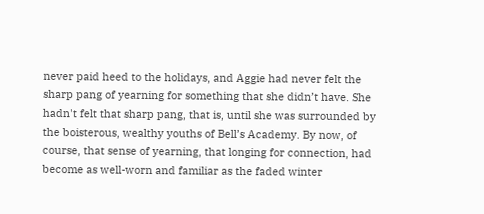never paid heed to the holidays, and Aggie had never felt the sharp pang of yearning for something that she didn’t have. She hadn't felt that sharp pang, that is, until she was surrounded by the boisterous, wealthy youths of Bell’s Academy. By now, of course, that sense of yearning, that longing for connection, had become as well-worn and familiar as the faded winter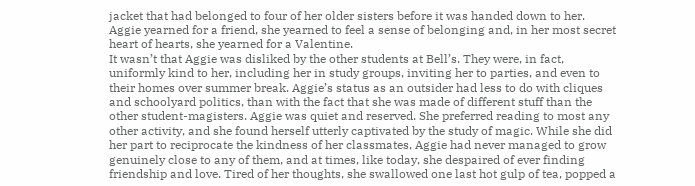jacket that had belonged to four of her older sisters before it was handed down to her. Aggie yearned for a friend, she yearned to feel a sense of belonging and, in her most secret heart of hearts, she yearned for a Valentine.
It wasn’t that Aggie was disliked by the other students at Bell’s. They were, in fact, uniformly kind to her, including her in study groups, inviting her to parties, and even to their homes over summer break. Aggie’s status as an outsider had less to do with cliques and schoolyard politics, than with the fact that she was made of different stuff than the other student-magisters. Aggie was quiet and reserved. She preferred reading to most any other activity, and she found herself utterly captivated by the study of magic. While she did her part to reciprocate the kindness of her classmates, Aggie had never managed to grow genuinely close to any of them, and at times, like today, she despaired of ever finding friendship and love. Tired of her thoughts, she swallowed one last hot gulp of tea, popped a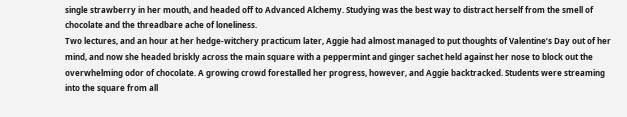single strawberry in her mouth, and headed off to Advanced Alchemy. Studying was the best way to distract herself from the smell of chocolate and the threadbare ache of loneliness.
Two lectures, and an hour at her hedge-witchery practicum later, Aggie had almost managed to put thoughts of Valentine’s Day out of her mind, and now she headed briskly across the main square with a peppermint and ginger sachet held against her nose to block out the overwhelming odor of chocolate. A growing crowd forestalled her progress, however, and Aggie backtracked. Students were streaming into the square from all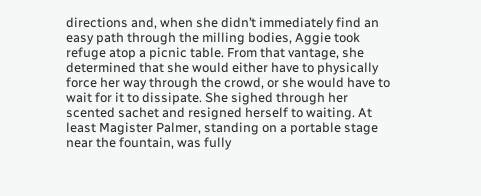directions and, when she didn’t immediately find an easy path through the milling bodies, Aggie took refuge atop a picnic table. From that vantage, she determined that she would either have to physically force her way through the crowd, or she would have to wait for it to dissipate. She sighed through her scented sachet and resigned herself to waiting. At least Magister Palmer, standing on a portable stage near the fountain, was fully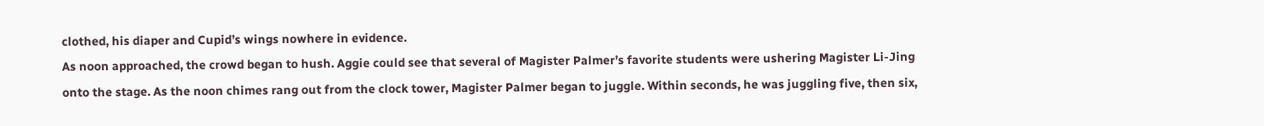clothed, his diaper and Cupid’s wings nowhere in evidence.
As noon approached, the crowd began to hush. Aggie could see that several of Magister Palmer’s favorite students were ushering Magister Li-Jing onto the stage. As the noon chimes rang out from the clock tower, Magister Palmer began to juggle. Within seconds, he was juggling five, then six,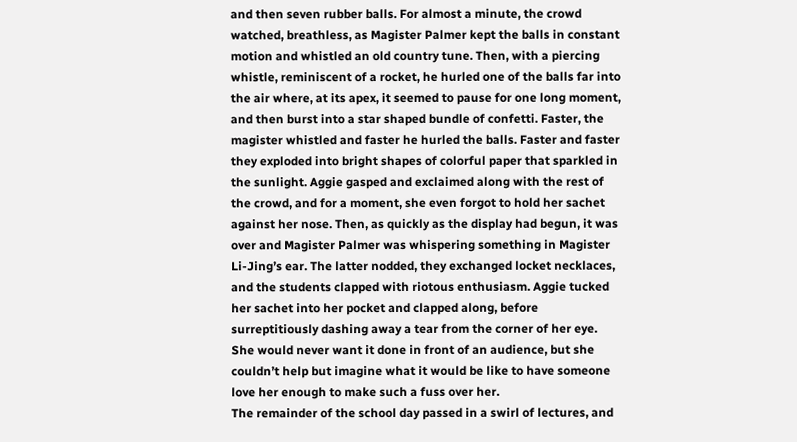and then seven rubber balls. For almost a minute, the crowd watched, breathless, as Magister Palmer kept the balls in constant motion and whistled an old country tune. Then, with a piercing whistle, reminiscent of a rocket, he hurled one of the balls far into the air where, at its apex, it seemed to pause for one long moment, and then burst into a star shaped bundle of confetti. Faster, the magister whistled and faster he hurled the balls. Faster and faster they exploded into bright shapes of colorful paper that sparkled in the sunlight. Aggie gasped and exclaimed along with the rest of the crowd, and for a moment, she even forgot to hold her sachet against her nose. Then, as quickly as the display had begun, it was over and Magister Palmer was whispering something in Magister Li-Jing’s ear. The latter nodded, they exchanged locket necklaces, and the students clapped with riotous enthusiasm. Aggie tucked her sachet into her pocket and clapped along, before surreptitiously dashing away a tear from the corner of her eye. She would never want it done in front of an audience, but she couldn’t help but imagine what it would be like to have someone love her enough to make such a fuss over her.
The remainder of the school day passed in a swirl of lectures, and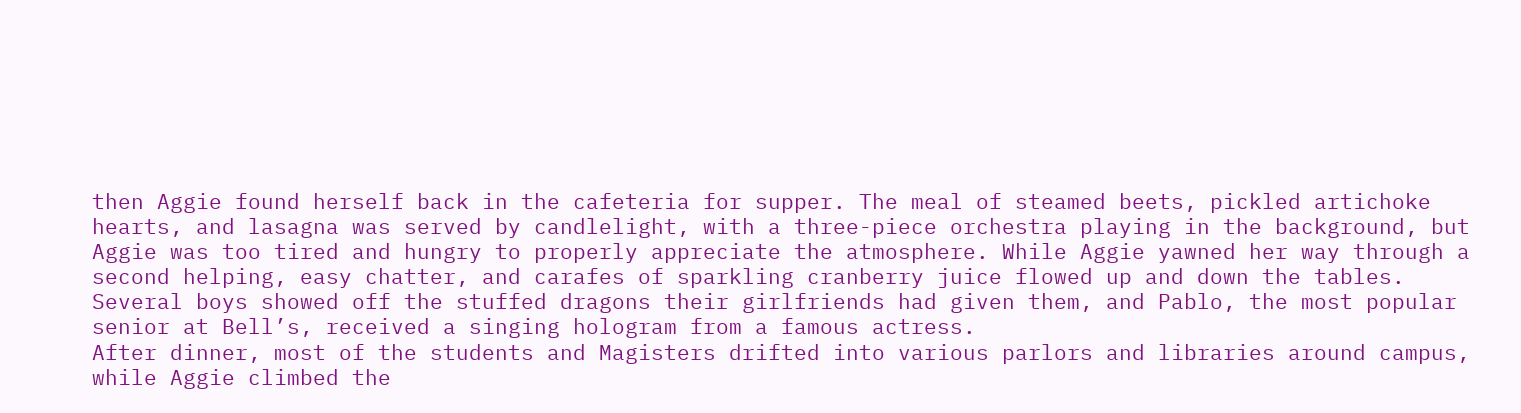then Aggie found herself back in the cafeteria for supper. The meal of steamed beets, pickled artichoke hearts, and lasagna was served by candlelight, with a three-piece orchestra playing in the background, but Aggie was too tired and hungry to properly appreciate the atmosphere. While Aggie yawned her way through a second helping, easy chatter, and carafes of sparkling cranberry juice flowed up and down the tables. Several boys showed off the stuffed dragons their girlfriends had given them, and Pablo, the most popular senior at Bell’s, received a singing hologram from a famous actress.
After dinner, most of the students and Magisters drifted into various parlors and libraries around campus, while Aggie climbed the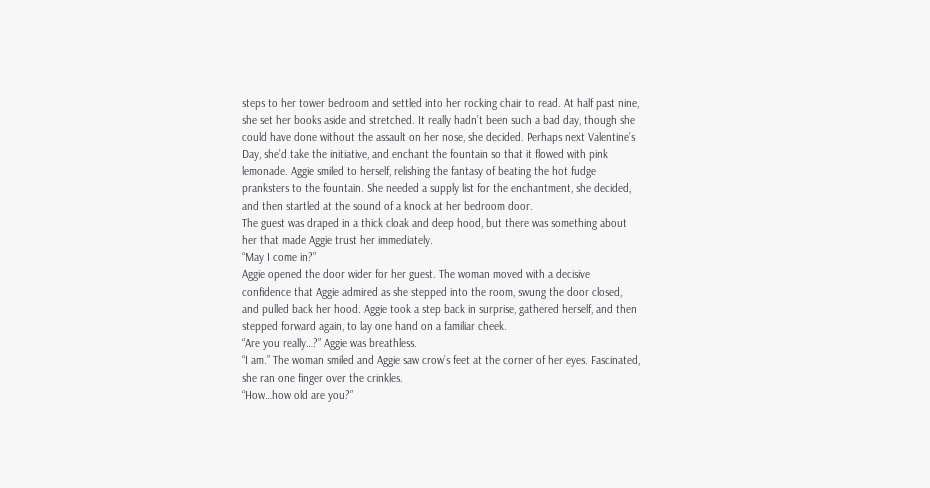steps to her tower bedroom and settled into her rocking chair to read. At half past nine, she set her books aside and stretched. It really hadn’t been such a bad day, though she could have done without the assault on her nose, she decided. Perhaps next Valentine’s Day, she’d take the initiative, and enchant the fountain so that it flowed with pink lemonade. Aggie smiled to herself, relishing the fantasy of beating the hot fudge pranksters to the fountain. She needed a supply list for the enchantment, she decided, and then startled at the sound of a knock at her bedroom door.
The guest was draped in a thick cloak and deep hood, but there was something about her that made Aggie trust her immediately.
“May I come in?”
Aggie opened the door wider for her guest. The woman moved with a decisive confidence that Aggie admired as she stepped into the room, swung the door closed, and pulled back her hood. Aggie took a step back in surprise, gathered herself, and then stepped forward again, to lay one hand on a familiar cheek.
“Are you really…?” Aggie was breathless.
“I am.” The woman smiled and Aggie saw crow’s feet at the corner of her eyes. Fascinated, she ran one finger over the crinkles.
“How…how old are you?”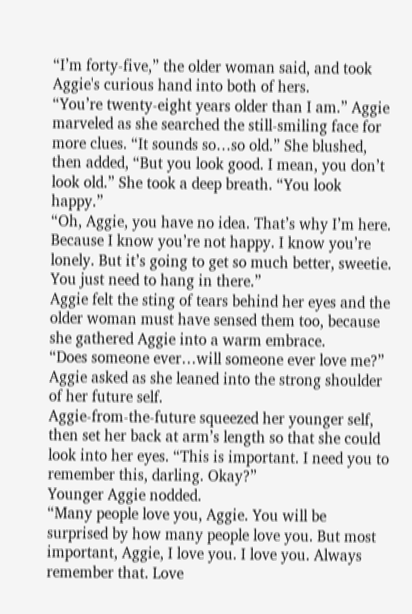“I’m forty-five,” the older woman said, and took Aggie's curious hand into both of hers.
“You’re twenty-eight years older than I am.” Aggie marveled as she searched the still-smiling face for more clues. “It sounds so…so old.” She blushed, then added, “But you look good. I mean, you don’t look old.” She took a deep breath. “You look happy.”
“Oh, Aggie, you have no idea. That’s why I’m here. Because I know you’re not happy. I know you’re lonely. But it’s going to get so much better, sweetie. You just need to hang in there.”
Aggie felt the sting of tears behind her eyes and the older woman must have sensed them too, because she gathered Aggie into a warm embrace.
“Does someone ever…will someone ever love me?” Aggie asked as she leaned into the strong shoulder of her future self.
Aggie-from-the-future squeezed her younger self, then set her back at arm’s length so that she could look into her eyes. “This is important. I need you to remember this, darling. Okay?”
Younger Aggie nodded.
“Many people love you, Aggie. You will be surprised by how many people love you. But most important, Aggie, I love you. I love you. Always remember that. Love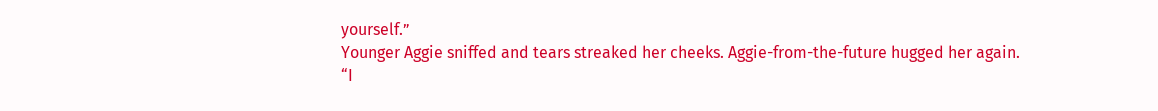yourself.”
Younger Aggie sniffed and tears streaked her cheeks. Aggie-from-the-future hugged her again.
“I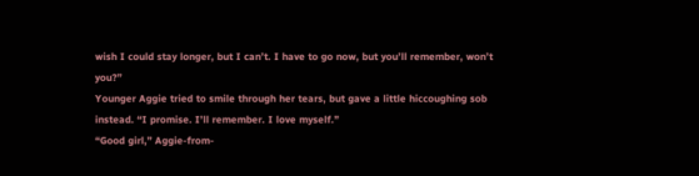wish I could stay longer, but I can’t. I have to go now, but you’ll remember, won’t you?”
Younger Aggie tried to smile through her tears, but gave a little hiccoughing sob instead. “I promise. I’ll remember. I love myself.”
“Good girl,” Aggie-from-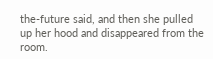the-future said, and then she pulled up her hood and disappeared from the room.